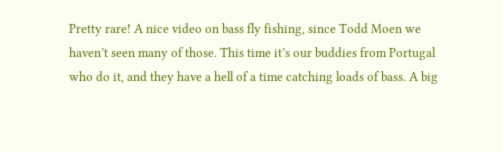Pretty rare! A nice video on bass fly fishing, since Todd Moen we haven’t seen many of those. This time it’s our buddies from Portugal who do it, and they have a hell of a time catching loads of bass. A big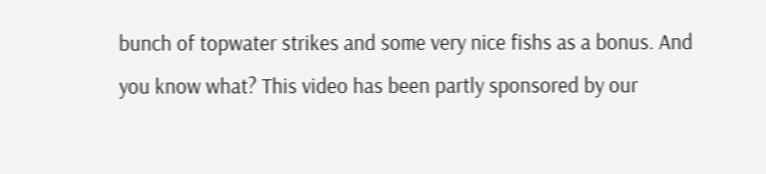bunch of topwater strikes and some very nice fishs as a bonus. And you know what? This video has been partly sponsored by our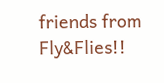friends from Fly&Flies!!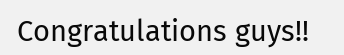Congratulations guys!!